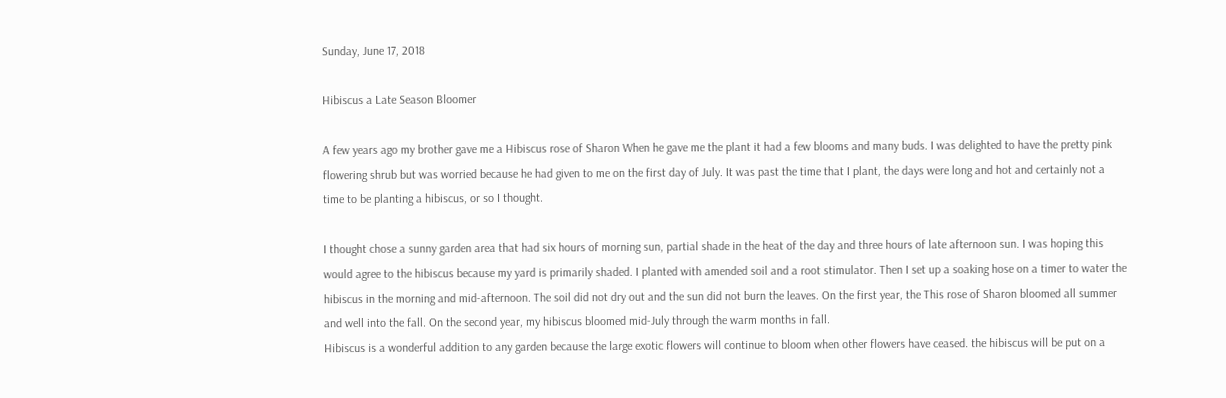Sunday, June 17, 2018

Hibiscus a Late Season Bloomer

A few years ago my brother gave me a Hibiscus rose of Sharon When he gave me the plant it had a few blooms and many buds. I was delighted to have the pretty pink flowering shrub but was worried because he had given to me on the first day of July. It was past the time that I plant, the days were long and hot and certainly not a time to be planting a hibiscus, or so I thought.

I thought chose a sunny garden area that had six hours of morning sun, partial shade in the heat of the day and three hours of late afternoon sun. I was hoping this would agree to the hibiscus because my yard is primarily shaded. I planted with amended soil and a root stimulator. Then I set up a soaking hose on a timer to water the hibiscus in the morning and mid-afternoon. The soil did not dry out and the sun did not burn the leaves. On the first year, the This rose of Sharon bloomed all summer and well into the fall. On the second year, my hibiscus bloomed mid-July through the warm months in fall.
Hibiscus is a wonderful addition to any garden because the large exotic flowers will continue to bloom when other flowers have ceased. the hibiscus will be put on a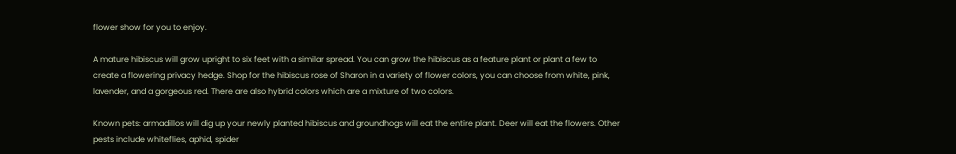flower show for you to enjoy.

A mature hibiscus will grow upright to six feet with a similar spread. You can grow the hibiscus as a feature plant or plant a few to create a flowering privacy hedge. Shop for the hibiscus rose of Sharon in a variety of flower colors, you can choose from white, pink, lavender, and a gorgeous red. There are also hybrid colors which are a mixture of two colors.

Known pets: armadillos will dig up your newly planted hibiscus and groundhogs will eat the entire plant. Deer will eat the flowers. Other pests include whiteflies, aphid, spider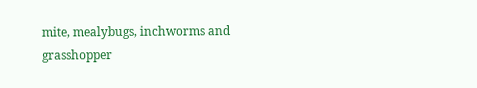mite, mealybugs, inchworms and grasshopper